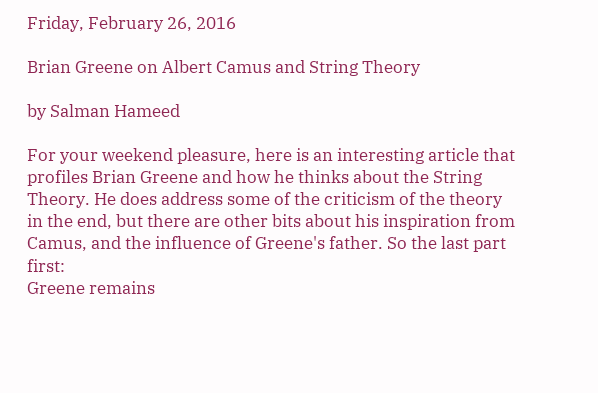Friday, February 26, 2016

Brian Greene on Albert Camus and String Theory

by Salman Hameed

For your weekend pleasure, here is an interesting article that profiles Brian Greene and how he thinks about the String Theory. He does address some of the criticism of the theory in the end, but there are other bits about his inspiration from Camus, and the influence of Greene's father. So the last part first:
Greene remains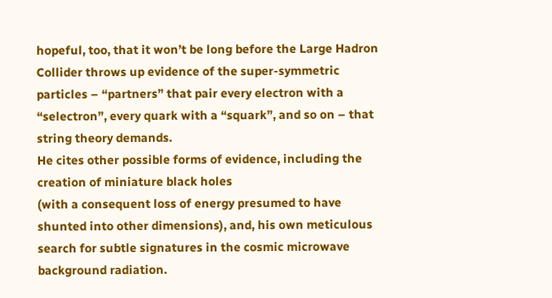hopeful, too, that it won’t be long before the Large Hadron Collider throws up evidence of the super-symmetric particles – “partners” that pair every electron with a “selectron”, every quark with a “squark”, and so on – that string theory demands.
He cites other possible forms of evidence, including the creation of miniature black holes
(with a consequent loss of energy presumed to have shunted into other dimensions), and, his own meticulous search for subtle signatures in the cosmic microwave background radiation.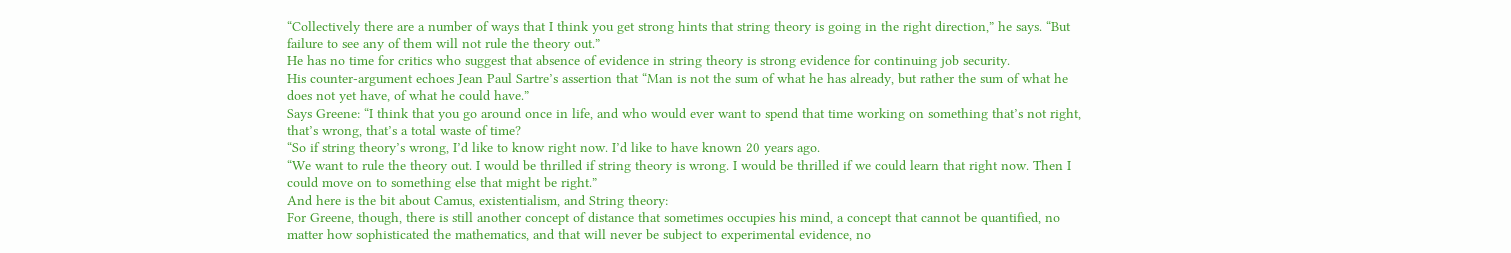“Collectively there are a number of ways that I think you get strong hints that string theory is going in the right direction,” he says. “But failure to see any of them will not rule the theory out.”
He has no time for critics who suggest that absence of evidence in string theory is strong evidence for continuing job security.
His counter-argument echoes Jean Paul Sartre’s assertion that “Man is not the sum of what he has already, but rather the sum of what he does not yet have, of what he could have.”
Says Greene: “I think that you go around once in life, and who would ever want to spend that time working on something that’s not right, that’s wrong, that’s a total waste of time?
“So if string theory’s wrong, I’d like to know right now. I’d like to have known 20 years ago.
“We want to rule the theory out. I would be thrilled if string theory is wrong. I would be thrilled if we could learn that right now. Then I could move on to something else that might be right.”
And here is the bit about Camus, existentialism, and String theory:
For Greene, though, there is still another concept of distance that sometimes occupies his mind, a concept that cannot be quantified, no matter how sophisticated the mathematics, and that will never be subject to experimental evidence, no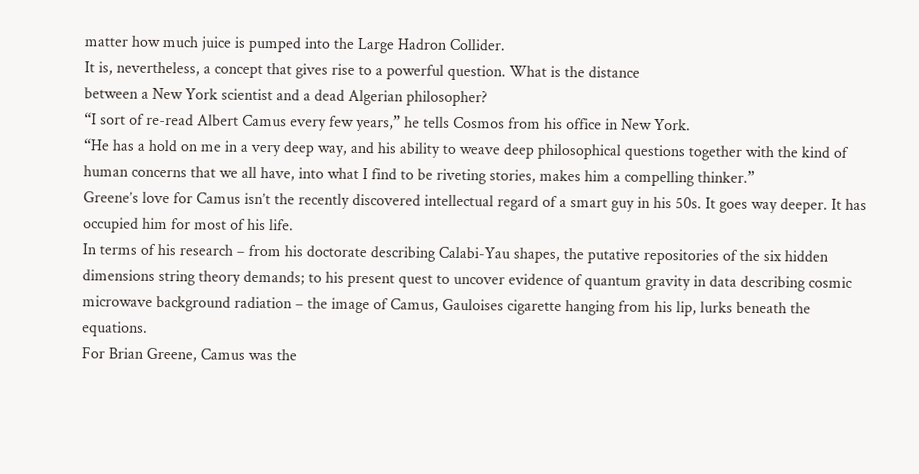matter how much juice is pumped into the Large Hadron Collider.
It is, nevertheless, a concept that gives rise to a powerful question. What is the distance
between a New York scientist and a dead Algerian philosopher?
“I sort of re-read Albert Camus every few years,” he tells Cosmos from his office in New York.
“He has a hold on me in a very deep way, and his ability to weave deep philosophical questions together with the kind of human concerns that we all have, into what I find to be riveting stories, makes him a compelling thinker.”
Greene’s love for Camus isn’t the recently discovered intellectual regard of a smart guy in his 50s. It goes way deeper. It has occupied him for most of his life.
In terms of his research – from his doctorate describing Calabi-Yau shapes, the putative repositories of the six hidden dimensions string theory demands; to his present quest to uncover evidence of quantum gravity in data describing cosmic microwave background radiation – the image of Camus, Gauloises cigarette hanging from his lip, lurks beneath the equations.
For Brian Greene, Camus was the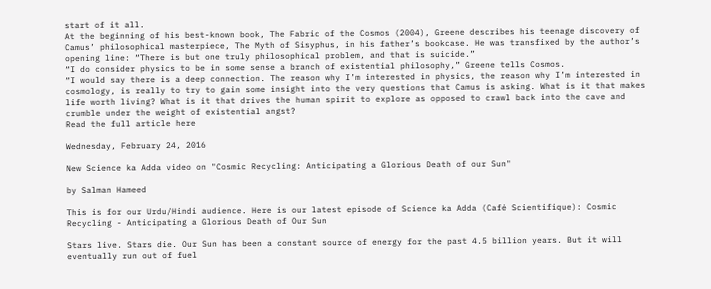start of it all.
At the beginning of his best-known book, The Fabric of the Cosmos (2004), Greene describes his teenage discovery of Camus’ philosophical masterpiece, The Myth of Sisyphus, in his father’s bookcase. He was transfixed by the author’s opening line: “There is but one truly philosophical problem, and that is suicide.”
“I do consider physics to be in some sense a branch of existential philosophy,” Greene tells Cosmos.
“I would say there is a deep connection. The reason why I’m interested in physics, the reason why I’m interested in cosmology, is really to try to gain some insight into the very questions that Camus is asking. What is it that makes life worth living? What is it that drives the human spirit to explore as opposed to crawl back into the cave and crumble under the weight of existential angst?
Read the full article here

Wednesday, February 24, 2016

New Science ka Adda video on "Cosmic Recycling: Anticipating a Glorious Death of our Sun"

by Salman Hameed

This is for our Urdu/Hindi audience. Here is our latest episode of Science ka Adda (Café Scientifique): Cosmic Recycling - Anticipating a Glorious Death of Our Sun

Stars live. Stars die. Our Sun has been a constant source of energy for the past 4.5 billion years. But it will eventually run out of fuel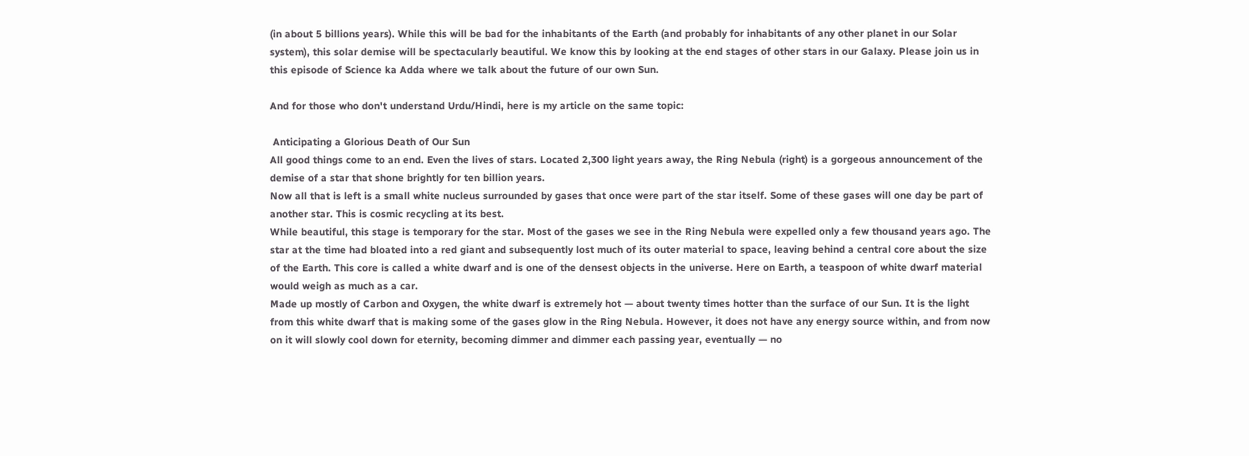(in about 5 billions years). While this will be bad for the inhabitants of the Earth (and probably for inhabitants of any other planet in our Solar system), this solar demise will be spectacularly beautiful. We know this by looking at the end stages of other stars in our Galaxy. Please join us in this episode of Science ka Adda where we talk about the future of our own Sun.

And for those who don't understand Urdu/Hindi, here is my article on the same topic:

 Anticipating a Glorious Death of Our Sun
All good things come to an end. Even the lives of stars. Located 2,300 light years away, the Ring Nebula (right) is a gorgeous announcement of the demise of a star that shone brightly for ten billion years.
Now all that is left is a small white nucleus surrounded by gases that once were part of the star itself. Some of these gases will one day be part of another star. This is cosmic recycling at its best.
While beautiful, this stage is temporary for the star. Most of the gases we see in the Ring Nebula were expelled only a few thousand years ago. The star at the time had bloated into a red giant and subsequently lost much of its outer material to space, leaving behind a central core about the size of the Earth. This core is called a white dwarf and is one of the densest objects in the universe. Here on Earth, a teaspoon of white dwarf material would weigh as much as a car.
Made up mostly of Carbon and Oxygen, the white dwarf is extremely hot — about twenty times hotter than the surface of our Sun. It is the light from this white dwarf that is making some of the gases glow in the Ring Nebula. However, it does not have any energy source within, and from now on it will slowly cool down for eternity, becoming dimmer and dimmer each passing year, eventually — no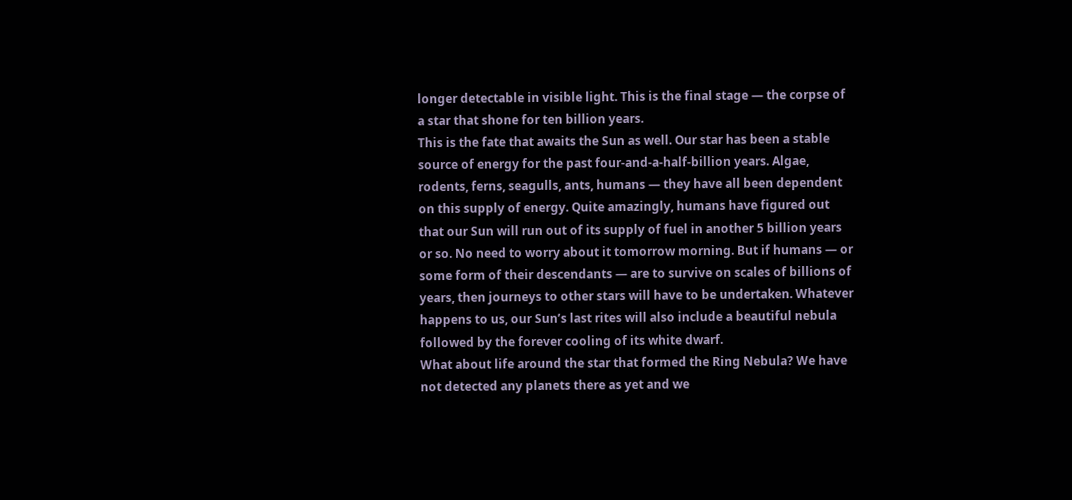longer detectable in visible light. This is the final stage — the corpse of a star that shone for ten billion years.
This is the fate that awaits the Sun as well. Our star has been a stable source of energy for the past four-and-a-half-billion years. Algae, rodents, ferns, seagulls, ants, humans — they have all been dependent on this supply of energy. Quite amazingly, humans have figured out that our Sun will run out of its supply of fuel in another 5 billion years or so. No need to worry about it tomorrow morning. But if humans — or some form of their descendants — are to survive on scales of billions of years, then journeys to other stars will have to be undertaken. Whatever happens to us, our Sun’s last rites will also include a beautiful nebula followed by the forever cooling of its white dwarf.
What about life around the star that formed the Ring Nebula? We have not detected any planets there as yet and we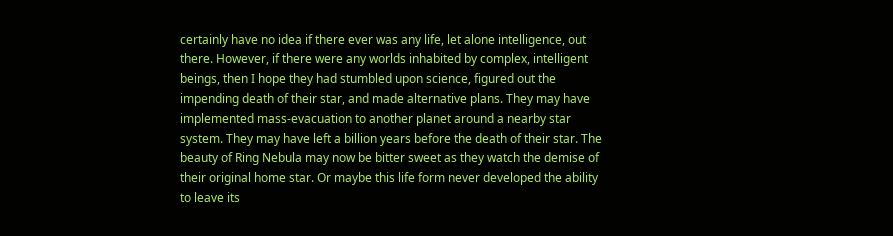certainly have no idea if there ever was any life, let alone intelligence, out there. However, if there were any worlds inhabited by complex, intelligent beings, then I hope they had stumbled upon science, figured out the impending death of their star, and made alternative plans. They may have implemented mass-evacuation to another planet around a nearby star system. They may have left a billion years before the death of their star. The beauty of Ring Nebula may now be bitter sweet as they watch the demise of their original home star. Or maybe this life form never developed the ability to leave its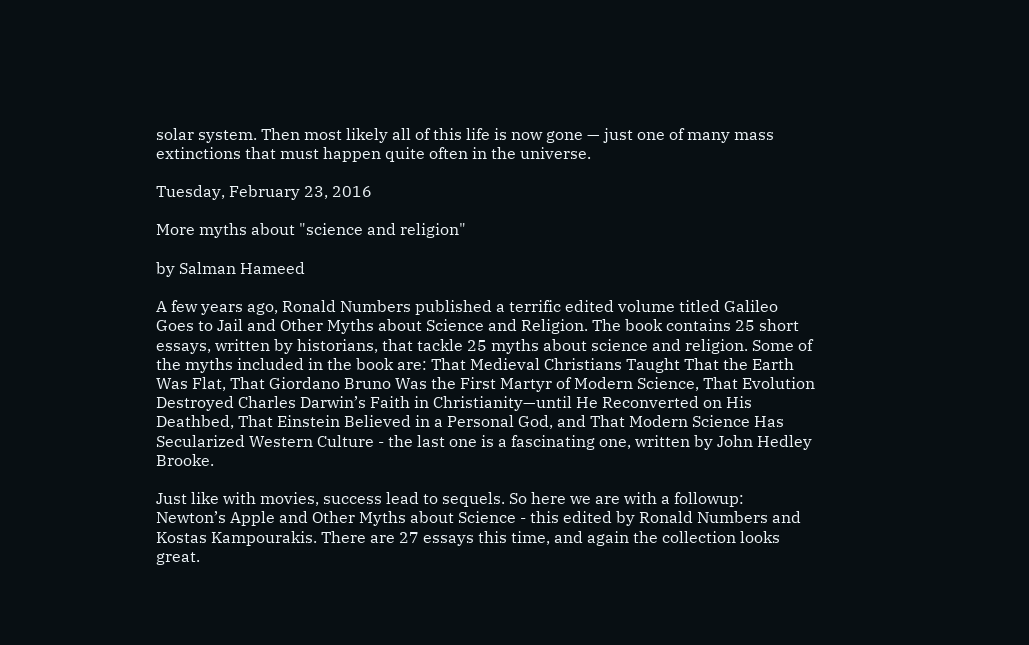solar system. Then most likely all of this life is now gone — just one of many mass extinctions that must happen quite often in the universe.

Tuesday, February 23, 2016

More myths about "science and religion"

by Salman Hameed

A few years ago, Ronald Numbers published a terrific edited volume titled Galileo Goes to Jail and Other Myths about Science and Religion. The book contains 25 short essays, written by historians, that tackle 25 myths about science and religion. Some of the myths included in the book are: That Medieval Christians Taught That the Earth Was Flat, That Giordano Bruno Was the First Martyr of Modern Science, That Evolution Destroyed Charles Darwin’s Faith in Christianity—until He Reconverted on His Deathbed, That Einstein Believed in a Personal God, and That Modern Science Has Secularized Western Culture - the last one is a fascinating one, written by John Hedley Brooke.

Just like with movies, success lead to sequels. So here we are with a followup: Newton’s Apple and Other Myths about Science - this edited by Ronald Numbers and Kostas Kampourakis. There are 27 essays this time, and again the collection looks great.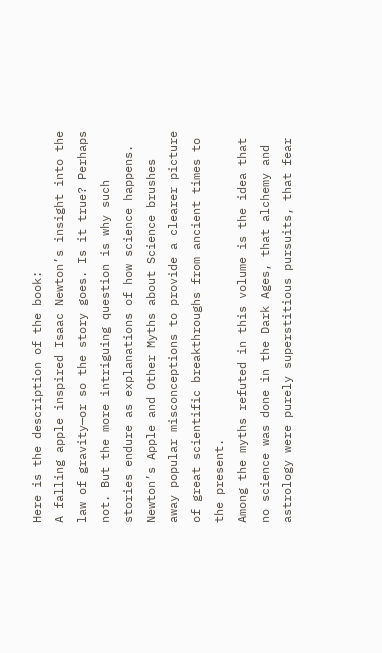Here is the description of the book:
A falling apple inspired Isaac Newton’s insight into the law of gravity—or so the story goes. Is it true? Perhaps not. But the more intriguing question is why such stories endure as explanations of how science happens. Newton’s Apple and Other Myths about Science brushes away popular misconceptions to provide a clearer picture of great scientific breakthroughs from ancient times to the present.
Among the myths refuted in this volume is the idea that no science was done in the Dark Ages, that alchemy and astrology were purely superstitious pursuits, that fear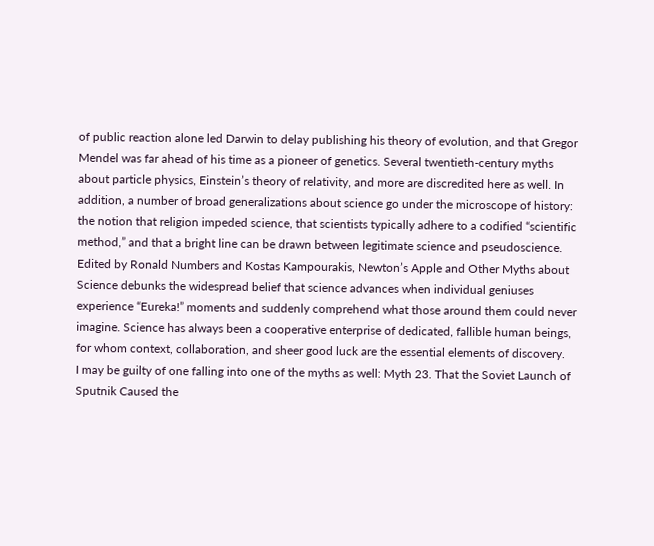of public reaction alone led Darwin to delay publishing his theory of evolution, and that Gregor Mendel was far ahead of his time as a pioneer of genetics. Several twentieth-century myths about particle physics, Einstein’s theory of relativity, and more are discredited here as well. In addition, a number of broad generalizations about science go under the microscope of history: the notion that religion impeded science, that scientists typically adhere to a codified “scientific method,” and that a bright line can be drawn between legitimate science and pseudoscience.
Edited by Ronald Numbers and Kostas Kampourakis, Newton’s Apple and Other Myths about Science debunks the widespread belief that science advances when individual geniuses experience “Eureka!” moments and suddenly comprehend what those around them could never imagine. Science has always been a cooperative enterprise of dedicated, fallible human beings, for whom context, collaboration, and sheer good luck are the essential elements of discovery.
I may be guilty of one falling into one of the myths as well: Myth 23. That the Soviet Launch of Sputnik Caused the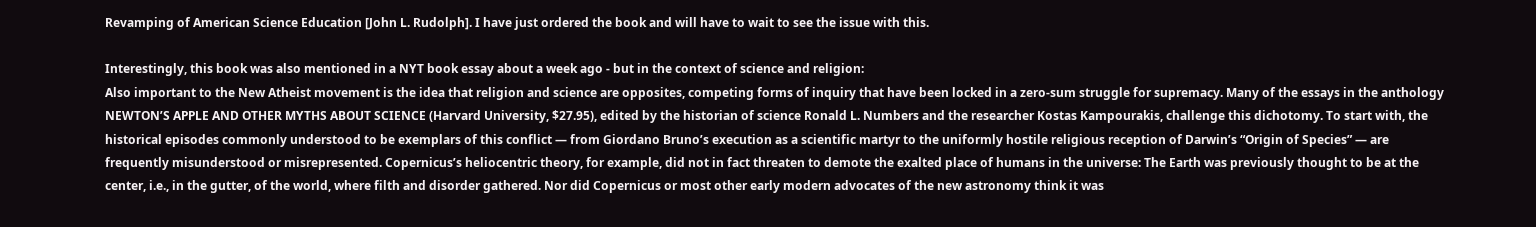Revamping of American Science Education [John L. Rudolph]. I have just ordered the book and will have to wait to see the issue with this.

Interestingly, this book was also mentioned in a NYT book essay about a week ago - but in the context of science and religion:
Also important to the New Atheist movement is the idea that religion and science are opposites, competing forms of inquiry that have been locked in a zero-sum struggle for supremacy. Many of the essays in the anthology NEWTON’S APPLE AND OTHER MYTHS ABOUT SCIENCE (Harvard University, $27.95), edited by the historian of science Ronald L. Numbers and the researcher Kostas Kampourakis, challenge this dichotomy. To start with, the historical episodes commonly understood to be exemplars of this conflict — from Giordano Bruno’s execution as a scientific martyr to the uniformly hostile religious reception of Darwin’s “Origin of Species” — are frequently misunderstood or misrepresented. Copernicus’s heliocentric theory, for example, did not in fact threaten to demote the exalted place of humans in the universe: The Earth was previously thought to be at the center, i.e., in the gutter, of the world, where filth and disorder gathered. Nor did Copernicus or most other early modern advocates of the new astronomy think it was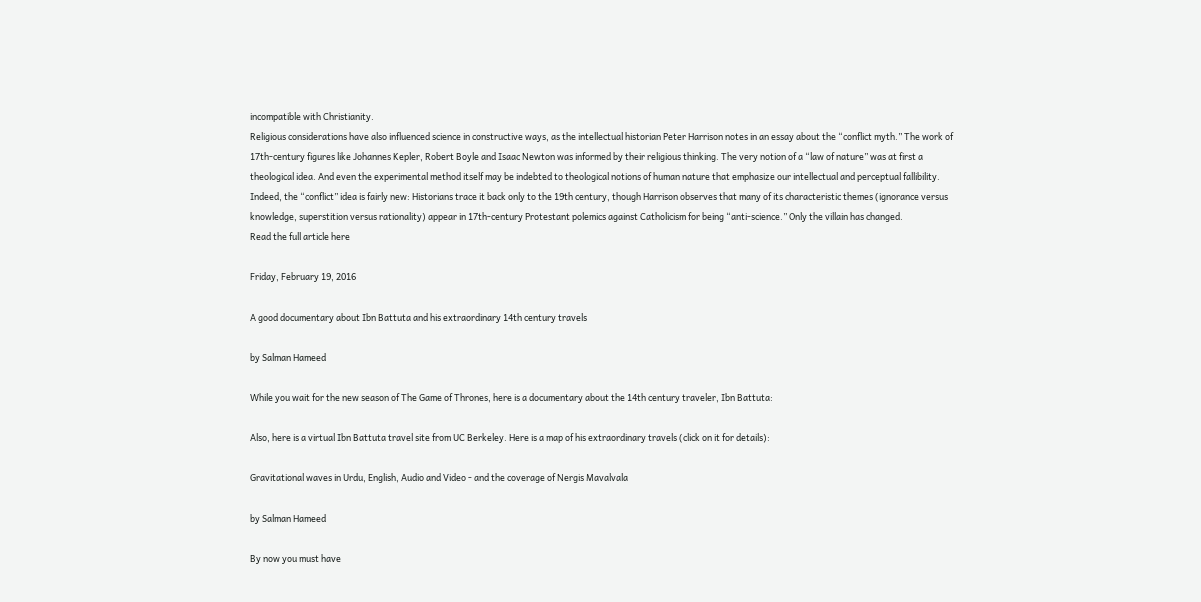incompatible with Christianity.
Religious considerations have also influenced science in constructive ways, as the intellectual historian Peter Harrison notes in an essay about the “conflict myth.” The work of 17th-century figures like Johannes Kepler, Robert Boyle and Isaac Newton was informed by their religious thinking. The very notion of a “law of nature” was at first a theological idea. And even the experimental method itself may be indebted to theological notions of human nature that emphasize our intellectual and perceptual fallibility. Indeed, the “conflict” idea is fairly new: Historians trace it back only to the 19th century, though Harrison observes that many of its characteristic themes (ignorance versus knowledge, superstition versus rationality) appear in 17th-century Protestant polemics against Catholicism for being “anti-science.” Only the villain has changed.
Read the full article here

Friday, February 19, 2016

A good documentary about Ibn Battuta and his extraordinary 14th century travels

by Salman Hameed

While you wait for the new season of The Game of Thrones, here is a documentary about the 14th century traveler, Ibn Battuta:

Also, here is a virtual Ibn Battuta travel site from UC Berkeley. Here is a map of his extraordinary travels (click on it for details):

Gravitational waves in Urdu, English, Audio and Video - and the coverage of Nergis Mavalvala

by Salman Hameed

By now you must have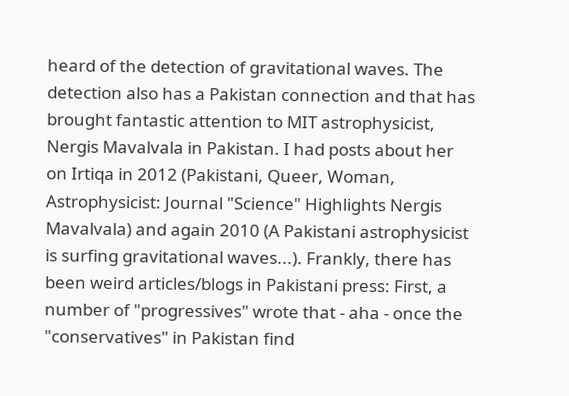heard of the detection of gravitational waves. The detection also has a Pakistan connection and that has brought fantastic attention to MIT astrophysicist, Nergis Mavalvala in Pakistan. I had posts about her on Irtiqa in 2012 (Pakistani, Queer, Woman, Astrophysicist: Journal "Science" Highlights Nergis Mavalvala) and again 2010 (A Pakistani astrophysicist is surfing gravitational waves...). Frankly, there has been weird articles/blogs in Pakistani press: First, a number of "progressives" wrote that - aha - once the "conservatives" in Pakistan find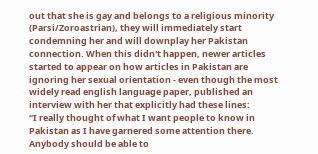out that she is gay and belongs to a religious minority (Parsi/Zoroastrian), they will immediately start condemning her and will downplay her Pakistan connection. When this didn't happen, newer articles started to appear on how articles in Pakistan are ignoring her sexual orientation - even though the most widely read english language paper, published an interview with her that explicitly had these lines:
“I really thought of what I want people to know in Pakistan as I have garnered some attention there. Anybody should be able to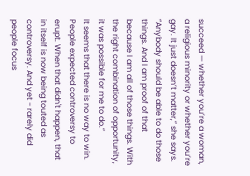succeed — whether you’re a woman, a religious minority or whether you’re gay. It just doesn’t matter,” she says.
“Anybody should be able to do those things. And I am proof of that because I am all of those things. With the right combination of opportunity, it was possible for me to do.”
It seems that there is no way to win. People expected controversy to erupt. When that didn't happen, that in itself is now being touted as controversy. And yet - rarely did people focus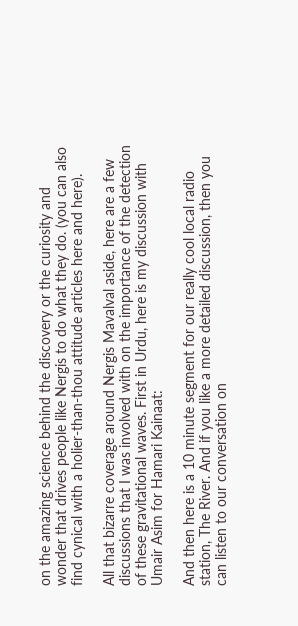on the amazing science behind the discovery or the curiosity and wonder that drives people like Nergis to do what they do. (you can also find cynical with a holier-than-thou attitude articles here and here).

All that bizarre coverage around Nergis Mavalval aside, here are a few discussions that I was involved with on the importance of the detection of these gravitational waves. First in Urdu, here is my discussion with Umair Asim for Hamari Kainaat:

And then here is a 10 minute segment for our really cool local radio station, The River. And if you like a more detailed discussion, then you can listen to our conversation on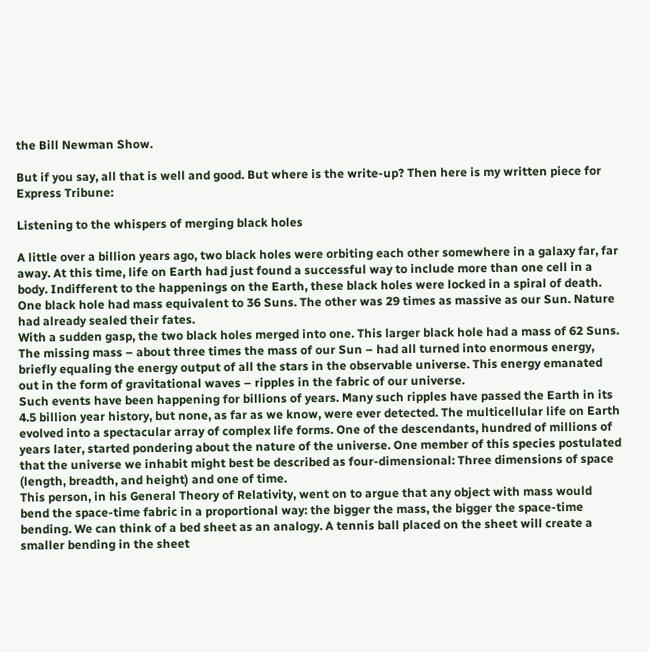the Bill Newman Show.

But if you say, all that is well and good. But where is the write-up? Then here is my written piece for Express Tribune:

Listening to the whispers of merging black holes

A little over a billion years ago, two black holes were orbiting each other somewhere in a galaxy far, far away. At this time, life on Earth had just found a successful way to include more than one cell in a body. Indifferent to the happenings on the Earth, these black holes were locked in a spiral of death. One black hole had mass equivalent to 36 Suns. The other was 29 times as massive as our Sun. Nature had already sealed their fates.
With a sudden gasp, the two black holes merged into one. This larger black hole had a mass of 62 Suns. The missing mass – about three times the mass of our Sun – had all turned into enormous energy, briefly equaling the energy output of all the stars in the observable universe. This energy emanated out in the form of gravitational waves – ripples in the fabric of our universe.
Such events have been happening for billions of years. Many such ripples have passed the Earth in its 4.5 billion year history, but none, as far as we know, were ever detected. The multicellular life on Earth evolved into a spectacular array of complex life forms. One of the descendants, hundred of millions of years later, started pondering about the nature of the universe. One member of this species postulated that the universe we inhabit might best be described as four-dimensional: Three dimensions of space (length, breadth, and height) and one of time.
This person, in his General Theory of Relativity, went on to argue that any object with mass would bend the space-time fabric in a proportional way: the bigger the mass, the bigger the space-time bending. We can think of a bed sheet as an analogy. A tennis ball placed on the sheet will create a smaller bending in the sheet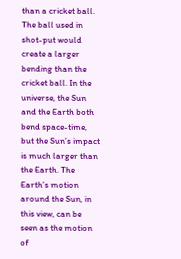than a cricket ball. The ball used in shot-put would create a larger bending than the cricket ball. In the universe, the Sun and the Earth both bend space-time, but the Sun’s impact is much larger than the Earth. The Earth’s motion around the Sun, in this view, can be seen as the motion of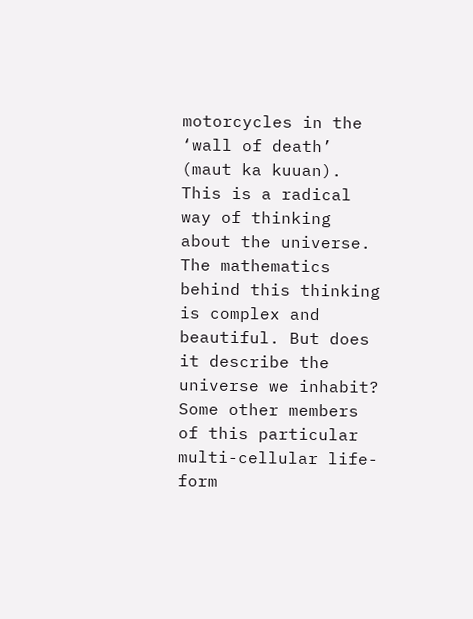motorcycles in the ‘wall of death’ (maut ka kuuan).
This is a radical way of thinking about the universe. The mathematics behind this thinking is complex and beautiful. But does it describe the universe we inhabit? Some other members of this particular multi-cellular life-form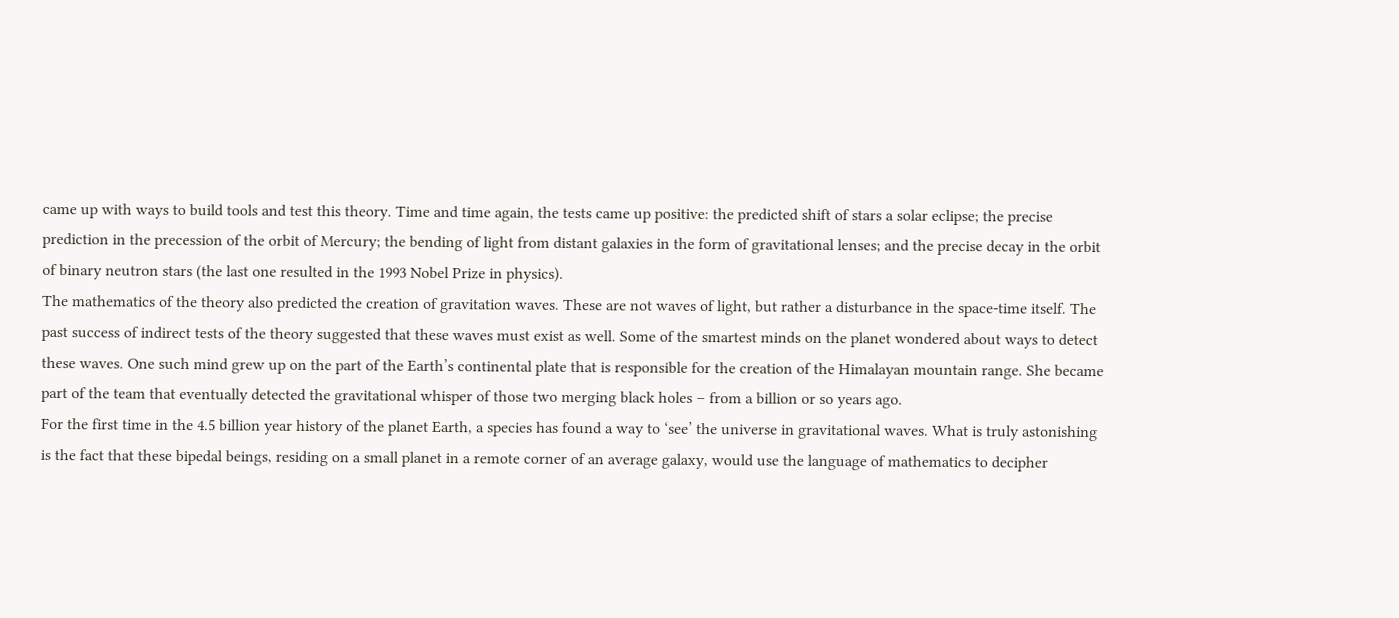came up with ways to build tools and test this theory. Time and time again, the tests came up positive: the predicted shift of stars a solar eclipse; the precise prediction in the precession of the orbit of Mercury; the bending of light from distant galaxies in the form of gravitational lenses; and the precise decay in the orbit of binary neutron stars (the last one resulted in the 1993 Nobel Prize in physics).
The mathematics of the theory also predicted the creation of gravitation waves. These are not waves of light, but rather a disturbance in the space-time itself. The past success of indirect tests of the theory suggested that these waves must exist as well. Some of the smartest minds on the planet wondered about ways to detect these waves. One such mind grew up on the part of the Earth’s continental plate that is responsible for the creation of the Himalayan mountain range. She became part of the team that eventually detected the gravitational whisper of those two merging black holes – from a billion or so years ago.
For the first time in the 4.5 billion year history of the planet Earth, a species has found a way to ‘see’ the universe in gravitational waves. What is truly astonishing is the fact that these bipedal beings, residing on a small planet in a remote corner of an average galaxy, would use the language of mathematics to decipher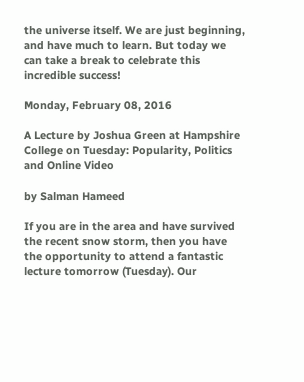the universe itself. We are just beginning, and have much to learn. But today we can take a break to celebrate this incredible success!

Monday, February 08, 2016

A Lecture by Joshua Green at Hampshire College on Tuesday: Popularity, Politics and Online Video

by Salman Hameed

If you are in the area and have survived the recent snow storm, then you have the opportunity to attend a fantastic lecture tomorrow (Tuesday). Our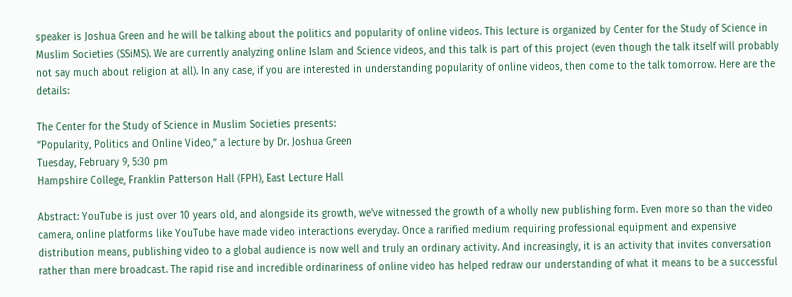speaker is Joshua Green and he will be talking about the politics and popularity of online videos. This lecture is organized by Center for the Study of Science in Muslim Societies (SSiMS). We are currently analyzing online Islam and Science videos, and this talk is part of this project (even though the talk itself will probably not say much about religion at all). In any case, if you are interested in understanding popularity of online videos, then come to the talk tomorrow. Here are the details:

The Center for the Study of Science in Muslim Societies presents:
“Popularity, Politics and Online Video,” a lecture by Dr. Joshua Green
Tuesday, February 9, 5:30 pm
Hampshire College, Franklin Patterson Hall (FPH), East Lecture Hall

Abstract: YouTube is just over 10 years old, and alongside its growth, we’ve witnessed the growth of a wholly new publishing form. Even more so than the video camera, online platforms like YouTube have made video interactions everyday. Once a rarified medium requiring professional equipment and expensive distribution means, publishing video to a global audience is now well and truly an ordinary activity. And increasingly, it is an activity that invites conversation rather than mere broadcast. The rapid rise and incredible ordinariness of online video has helped redraw our understanding of what it means to be a successful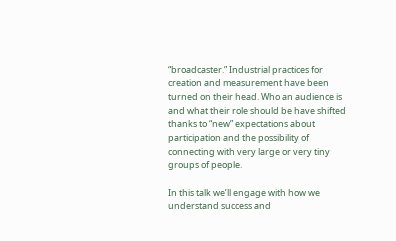“broadcaster.” Industrial practices for creation and measurement have been turned on their head. Who an audience is and what their role should be have shifted thanks to “new” expectations about participation and the possibility of connecting with very large or very tiny groups of people.

In this talk we’ll engage with how we understand success and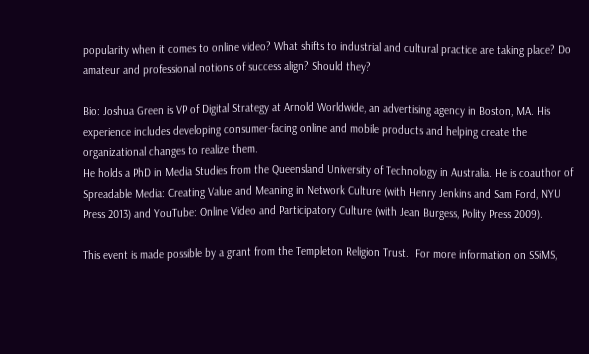popularity when it comes to online video? What shifts to industrial and cultural practice are taking place? Do amateur and professional notions of success align? Should they?

Bio: Joshua Green is VP of Digital Strategy at Arnold Worldwide, an advertising agency in Boston, MA. His experience includes developing consumer-facing online and mobile products and helping create the organizational changes to realize them.
He holds a PhD in Media Studies from the Queensland University of Technology in Australia. He is coauthor of Spreadable Media: Creating Value and Meaning in Network Culture (with Henry Jenkins and Sam Ford, NYU Press 2013) and YouTube: Online Video and Participatory Culture (with Jean Burgess, Polity Press 2009).

This event is made possible by a grant from the Templeton Religion Trust.  For more information on SSiMS,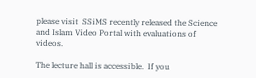please visit  SSiMS recently released the Science and Islam Video Portal with evaluations of videos.

The lecture hall is accessible.  If you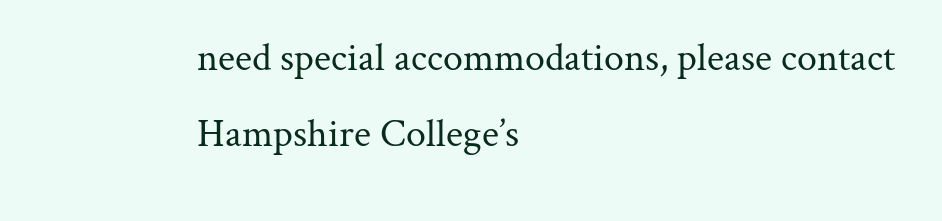need special accommodations, please contact Hampshire College’s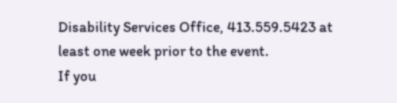Disability Services Office, 413.559.5423 at least one week prior to the event.
If you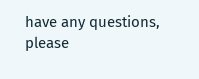have any questions, please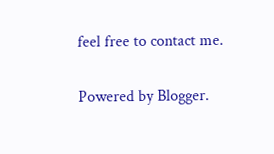feel free to contact me.

Powered by Blogger.